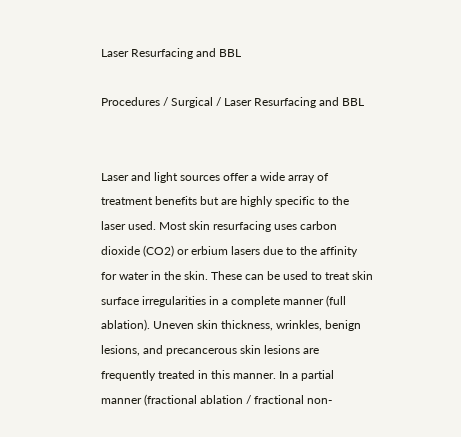Laser Resurfacing and BBL

Procedures / Surgical / Laser Resurfacing and BBL


Laser and light sources offer a wide array of treatment benefits but are highly specific to the laser used. Most skin resurfacing uses carbon dioxide (CO2) or erbium lasers due to the affinity for water in the skin. These can be used to treat skin surface irregularities in a complete manner (full ablation). Uneven skin thickness, wrinkles, benign lesions, and precancerous skin lesions are frequently treated in this manner. In a partial manner (fractional ablation / fractional non-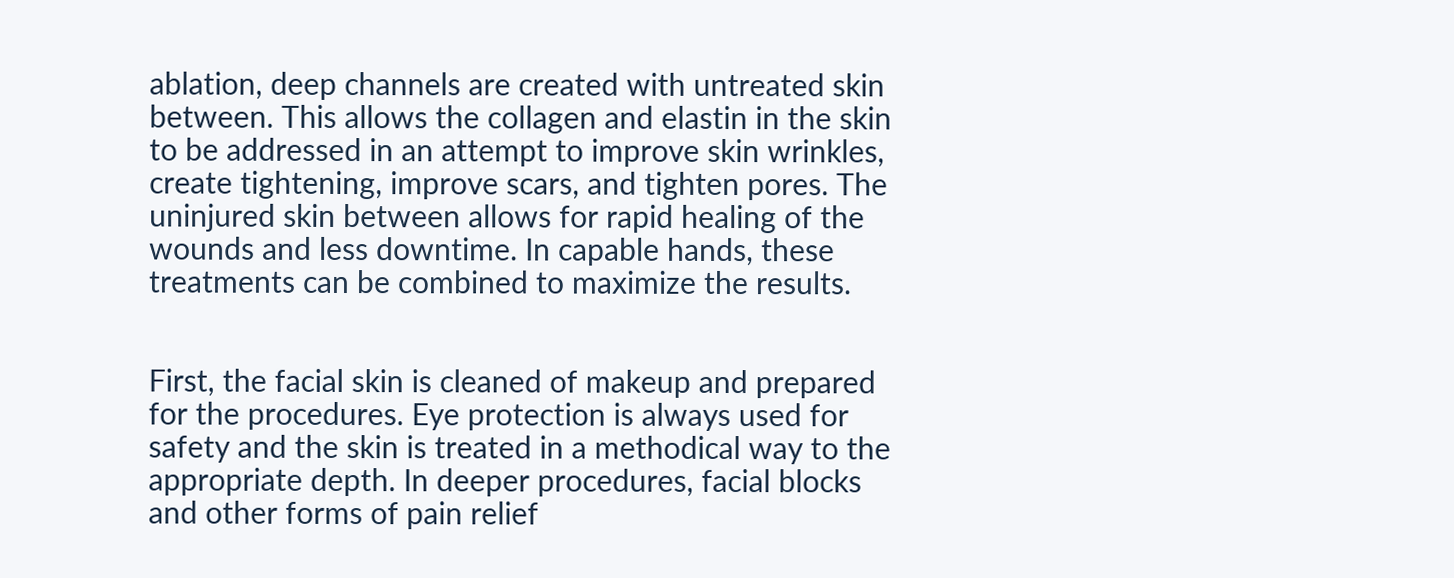ablation, deep channels are created with untreated skin between. This allows the collagen and elastin in the skin to be addressed in an attempt to improve skin wrinkles, create tightening, improve scars, and tighten pores. The uninjured skin between allows for rapid healing of the wounds and less downtime. In capable hands, these treatments can be combined to maximize the results.


First, the facial skin is cleaned of makeup and prepared for the procedures. Eye protection is always used for safety and the skin is treated in a methodical way to the appropriate depth. In deeper procedures, facial blocks and other forms of pain relief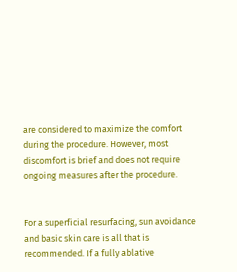are considered to maximize the comfort during the procedure. However, most discomfort is brief and does not require ongoing measures after the procedure.


For a superficial resurfacing, sun avoidance and basic skin care is all that is recommended. If a fully ablative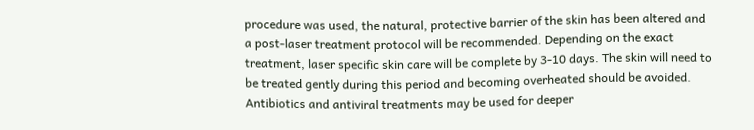procedure was used, the natural, protective barrier of the skin has been altered and a post-laser treatment protocol will be recommended. Depending on the exact treatment, laser specific skin care will be complete by 3-10 days. The skin will need to be treated gently during this period and becoming overheated should be avoided. Antibiotics and antiviral treatments may be used for deeper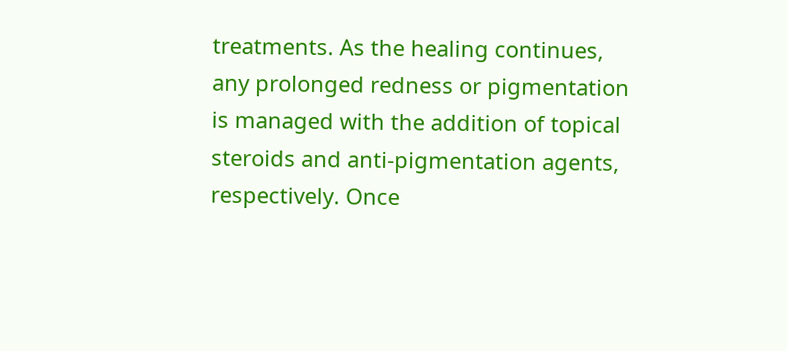treatments. As the healing continues, any prolonged redness or pigmentation is managed with the addition of topical steroids and anti-pigmentation agents, respectively. Once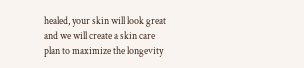healed, your skin will look great and we will create a skin care plan to maximize the longevity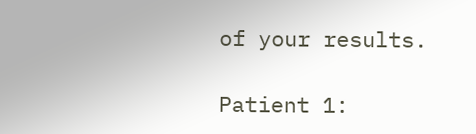of your results.

Patient 1: